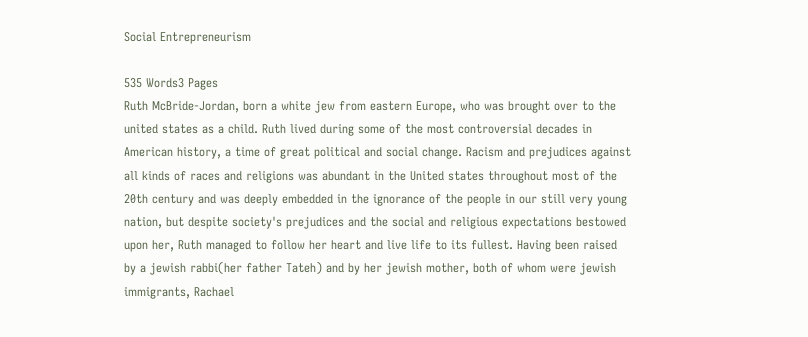Social Entrepreneurism

535 Words3 Pages
Ruth McBride-Jordan, born a white jew from eastern Europe, who was brought over to the united states as a child. Ruth lived during some of the most controversial decades in American history, a time of great political and social change. Racism and prejudices against all kinds of races and religions was abundant in the United states throughout most of the 20th century and was deeply embedded in the ignorance of the people in our still very young nation, but despite society's prejudices and the social and religious expectations bestowed upon her, Ruth managed to follow her heart and live life to its fullest. Having been raised by a jewish rabbi(her father Tateh) and by her jewish mother, both of whom were jewish immigrants, Rachael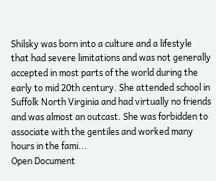Shilsky was born into a culture and a lifestyle that had severe limitations and was not generally accepted in most parts of the world during the early to mid 20th century. She attended school in Suffolk North Virginia and had virtually no friends and was almost an outcast. She was forbidden to associate with the gentiles and worked many hours in the fami...
Open Document